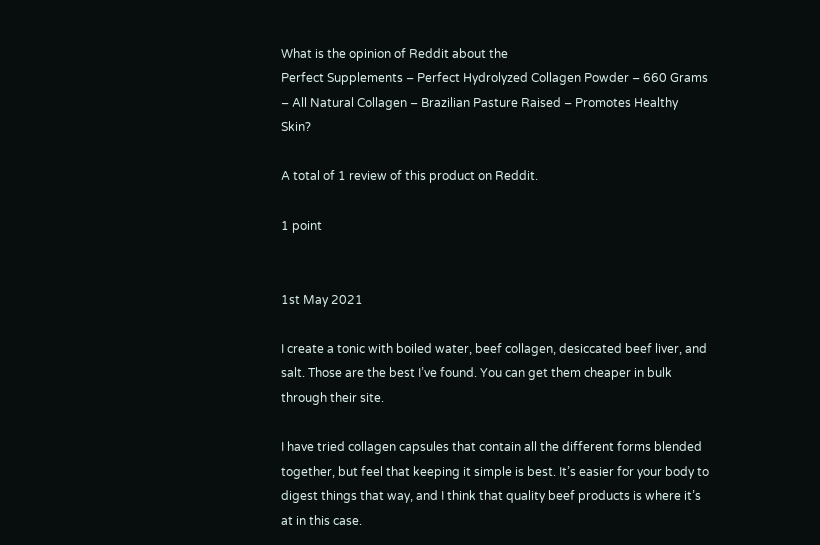What is the opinion of Reddit about the
Perfect Supplements – Perfect Hydrolyzed Collagen Powder – 660 Grams – All Natural Collagen – Brazilian Pasture Raised – Promotes Healthy Skin?

A total of 1 review of this product on Reddit.

1 point


1st May 2021

I create a tonic with boiled water, beef collagen, desiccated beef liver, and salt. Those are the best I’ve found. You can get them cheaper in bulk through their site.

I have tried collagen capsules that contain all the different forms blended together, but feel that keeping it simple is best. It’s easier for your body to digest things that way, and I think that quality beef products is where it’s at in this case.